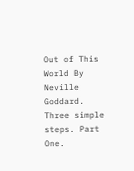Out of This World By Neville Goddard. Three simple steps. Part One.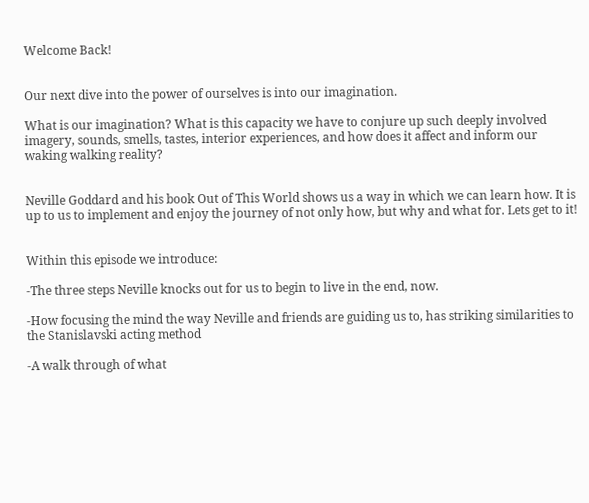Welcome Back!


Our next dive into the power of ourselves is into our imagination.

What is our imagination? What is this capacity we have to conjure up such deeply involved imagery, sounds, smells, tastes, interior experiences, and how does it affect and inform our waking walking reality?


Neville Goddard and his book Out of This World shows us a way in which we can learn how. It is up to us to implement and enjoy the journey of not only how, but why and what for. Lets get to it!


Within this episode we introduce:

-The three steps Neville knocks out for us to begin to live in the end, now.

-How focusing the mind the way Neville and friends are guiding us to, has striking similarities to the Stanislavski acting method

-A walk through of what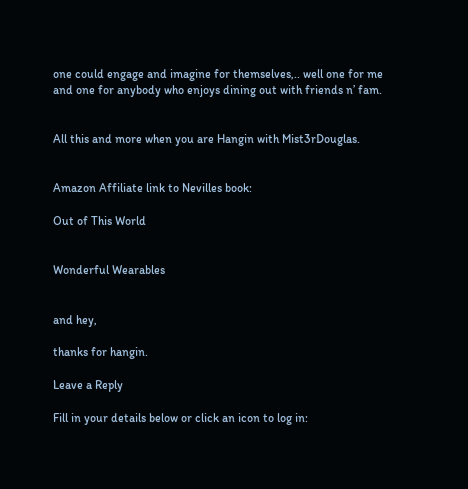one could engage and imagine for themselves,.. well one for me and one for anybody who enjoys dining out with friends n’ fam.


All this and more when you are Hangin with Mist3rDouglas.


Amazon Affiliate link to Nevilles book:

Out of This World


Wonderful Wearables


and hey,

thanks for hangin.

Leave a Reply

Fill in your details below or click an icon to log in: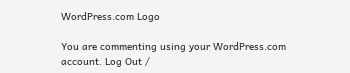WordPress.com Logo

You are commenting using your WordPress.com account. Log Out /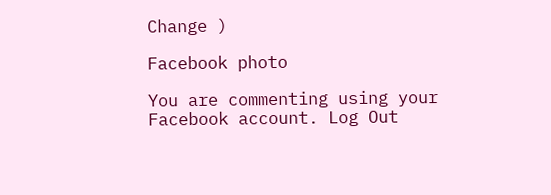Change )

Facebook photo

You are commenting using your Facebook account. Log Out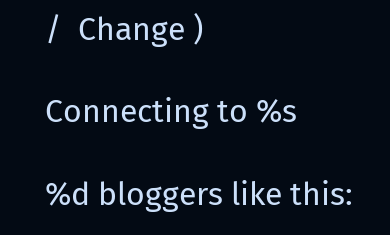/  Change )

Connecting to %s

%d bloggers like this: